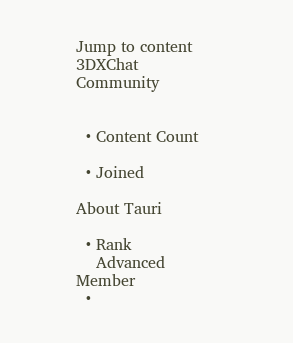Jump to content
3DXChat Community


  • Content Count

  • Joined

About Tauri

  • Rank
    Advanced Member
  •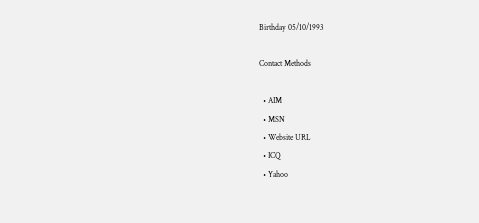Birthday 05/10/1993

Contact Methods

  • AIM
  • MSN
  • Website URL
  • ICQ
  • Yahoo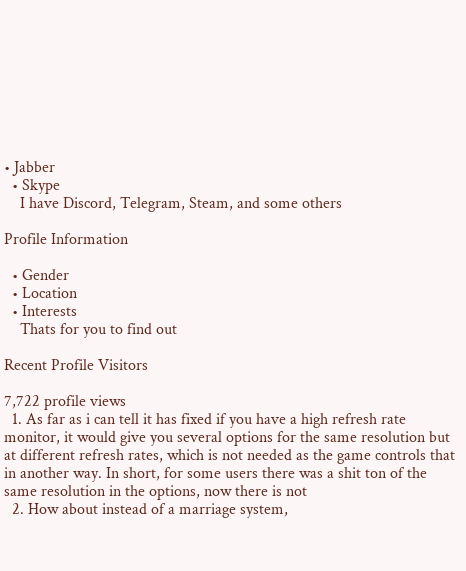• Jabber
  • Skype
    I have Discord, Telegram, Steam, and some others

Profile Information

  • Gender
  • Location
  • Interests
    Thats for you to find out

Recent Profile Visitors

7,722 profile views
  1. As far as i can tell it has fixed if you have a high refresh rate monitor, it would give you several options for the same resolution but at different refresh rates, which is not needed as the game controls that in another way. In short, for some users there was a shit ton of the same resolution in the options, now there is not
  2. How about instead of a marriage system,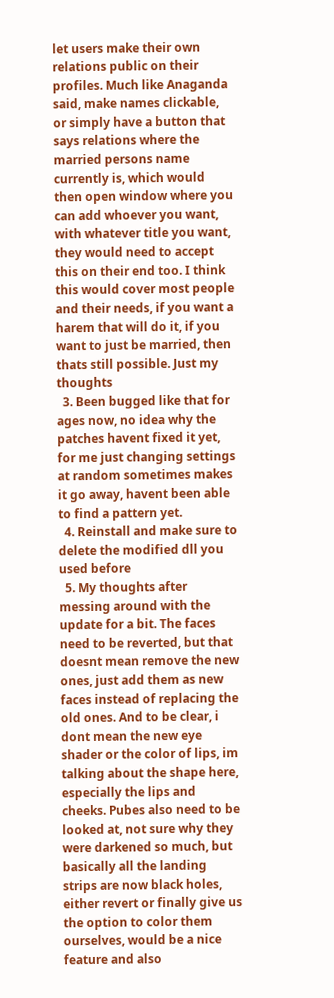let users make their own relations public on their profiles. Much like Anaganda said, make names clickable, or simply have a button that says relations where the married persons name currently is, which would then open window where you can add whoever you want, with whatever title you want, they would need to accept this on their end too. I think this would cover most people and their needs, if you want a harem that will do it, if you want to just be married, then thats still possible. Just my thoughts
  3. Been bugged like that for ages now, no idea why the patches havent fixed it yet, for me just changing settings at random sometimes makes it go away, havent been able to find a pattern yet.
  4. Reinstall and make sure to delete the modified dll you used before
  5. My thoughts after messing around with the update for a bit. The faces need to be reverted, but that doesnt mean remove the new ones, just add them as new faces instead of replacing the old ones. And to be clear, i dont mean the new eye shader or the color of lips, im talking about the shape here, especially the lips and cheeks. Pubes also need to be looked at, not sure why they were darkened so much, but basically all the landing strips are now black holes, either revert or finally give us the option to color them ourselves, would be a nice feature and also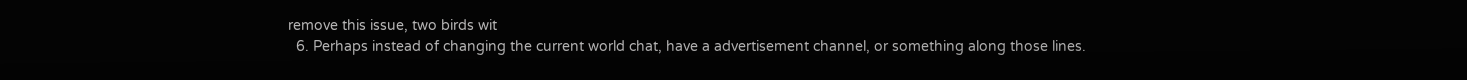remove this issue, two birds wit
  6. Perhaps instead of changing the current world chat, have a advertisement channel, or something along those lines.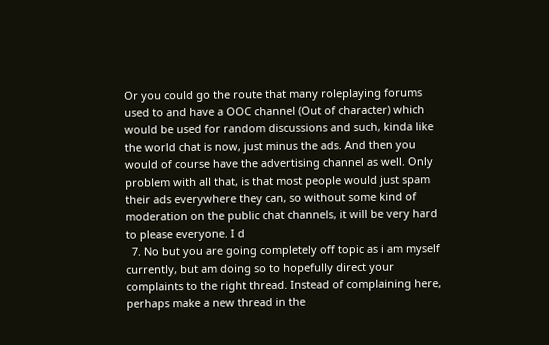Or you could go the route that many roleplaying forums used to and have a OOC channel (Out of character) which would be used for random discussions and such, kinda like the world chat is now, just minus the ads. And then you would of course have the advertising channel as well. Only problem with all that, is that most people would just spam their ads everywhere they can, so without some kind of moderation on the public chat channels, it will be very hard to please everyone. I d
  7. No but you are going completely off topic as i am myself currently, but am doing so to hopefully direct your complaints to the right thread. Instead of complaining here, perhaps make a new thread in the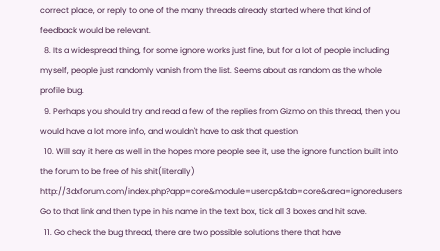correct place, or reply to one of the many threads already started where that kind of feedback would be relevant.
  8. Its a widespread thing, for some ignore works just fine, but for a lot of people including myself, people just randomly vanish from the list. Seems about as random as the whole profile bug.
  9. Perhaps you should try and read a few of the replies from Gizmo on this thread, then you would have a lot more info, and wouldn't have to ask that question
  10. Will say it here as well in the hopes more people see it, use the ignore function built into the forum to be free of his shit(literally) http://3dxforum.com/index.php?app=core&module=usercp&tab=core&area=ignoredusers Go to that link and then type in his name in the text box, tick all 3 boxes and hit save.
  11. Go check the bug thread, there are two possible solutions there that have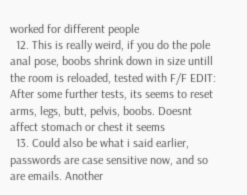worked for different people
  12. This is really weird, if you do the pole anal pose, boobs shrink down in size untill the room is reloaded, tested with F/F EDIT: After some further tests, its seems to reset arms, legs, butt, pelvis, boobs. Doesnt affect stomach or chest it seems
  13. Could also be what i said earlier, passwords are case sensitive now, and so are emails. Another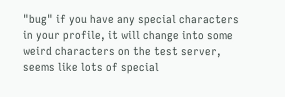"bug" if you have any special characters in your profile, it will change into some weird characters on the test server, seems like lots of special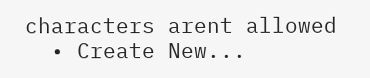characters arent allowed
  • Create New...